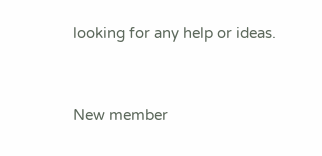looking for any help or ideas.


New member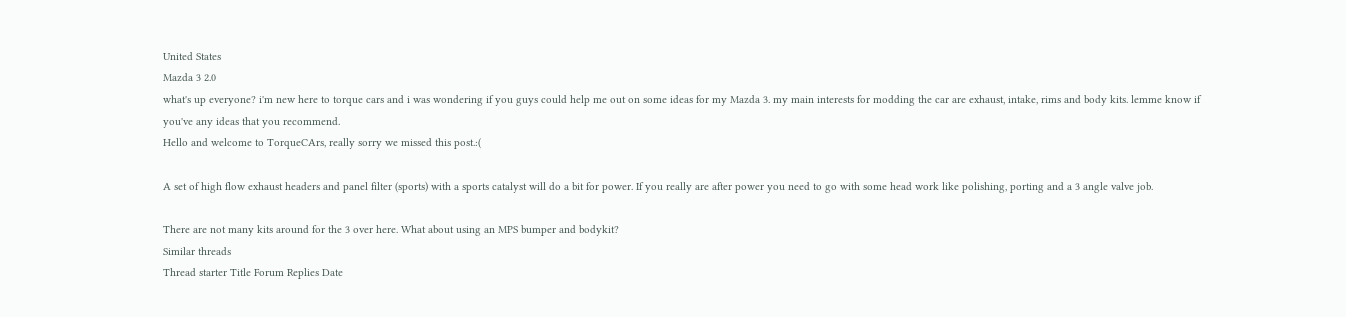United States
Mazda 3 2.0
what's up everyone? i'm new here to torque cars and i was wondering if you guys could help me out on some ideas for my Mazda 3. my main interests for modding the car are exhaust, intake, rims and body kits. lemme know if you've any ideas that you recommend.
Hello and welcome to TorqueCArs, really sorry we missed this post.:(

A set of high flow exhaust headers and panel filter (sports) with a sports catalyst will do a bit for power. If you really are after power you need to go with some head work like polishing, porting and a 3 angle valve job.

There are not many kits around for the 3 over here. What about using an MPS bumper and bodykit?
Similar threads
Thread starter Title Forum Replies Date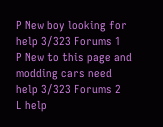P New boy looking for help 3/323 Forums 1
P New to this page and modding cars need help 3/323 Forums 2
L help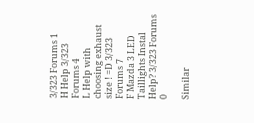3/323 Forums 1
H Help 3/323 Forums 4
L Help with choosing exhaust size ! =D 3/323 Forums 7
F Mazda 3 LED Taillights Instal Help? 3/323 Forums 0

Similar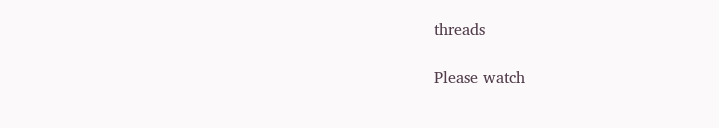threads

Please watch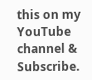this on my YouTube channel & Subscribe.